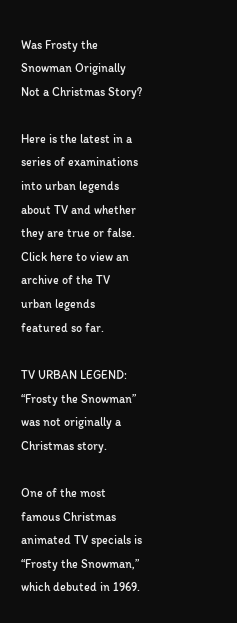Was Frosty the Snowman Originally Not a Christmas Story?

Here is the latest in a series of examinations into urban legends about TV and whether they are true or false. Click here to view an archive of the TV urban legends featured so far.

TV URBAN LEGEND: “Frosty the Snowman” was not originally a Christmas story.

One of the most famous Christmas animated TV specials is “Frosty the Snowman,” which debuted in 1969.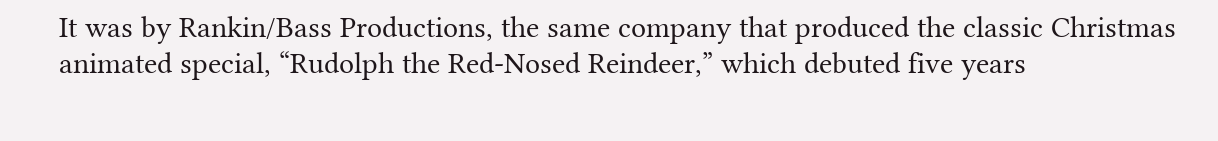It was by Rankin/Bass Productions, the same company that produced the classic Christmas animated special, “Rudolph the Red-Nosed Reindeer,” which debuted five years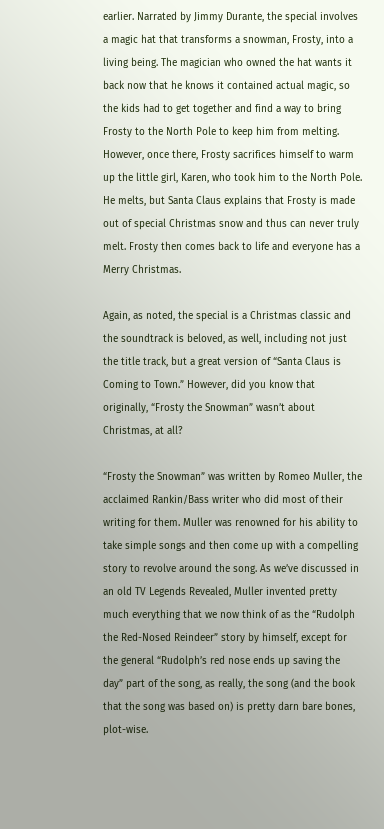earlier. Narrated by Jimmy Durante, the special involves a magic hat that transforms a snowman, Frosty, into a living being. The magician who owned the hat wants it back now that he knows it contained actual magic, so the kids had to get together and find a way to bring Frosty to the North Pole to keep him from melting. However, once there, Frosty sacrifices himself to warm up the little girl, Karen, who took him to the North Pole. He melts, but Santa Claus explains that Frosty is made out of special Christmas snow and thus can never truly melt. Frosty then comes back to life and everyone has a Merry Christmas.

Again, as noted, the special is a Christmas classic and the soundtrack is beloved, as well, including not just the title track, but a great version of “Santa Claus is Coming to Town.” However, did you know that originally, “Frosty the Snowman” wasn’t about Christmas, at all?

“Frosty the Snowman” was written by Romeo Muller, the acclaimed Rankin/Bass writer who did most of their writing for them. Muller was renowned for his ability to take simple songs and then come up with a compelling story to revolve around the song. As we’ve discussed in an old TV Legends Revealed, Muller invented pretty much everything that we now think of as the “Rudolph the Red-Nosed Reindeer” story by himself, except for the general “Rudolph’s red nose ends up saving the day” part of the song, as really, the song (and the book that the song was based on) is pretty darn bare bones, plot-wise.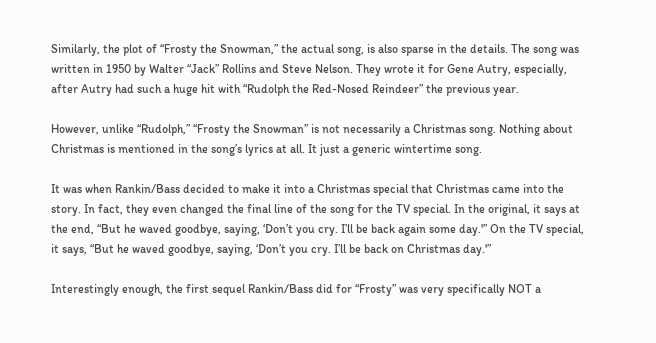Similarly, the plot of “Frosty the Snowman,” the actual song, is also sparse in the details. The song was written in 1950 by Walter “Jack” Rollins and Steve Nelson. They wrote it for Gene Autry, especially, after Autry had such a huge hit with “Rudolph the Red-Nosed Reindeer” the previous year.

However, unlike “Rudolph,” “Frosty the Snowman” is not necessarily a Christmas song. Nothing about Christmas is mentioned in the song’s lyrics at all. It just a generic wintertime song.

It was when Rankin/Bass decided to make it into a Christmas special that Christmas came into the story. In fact, they even changed the final line of the song for the TV special. In the original, it says at the end, “But he waved goodbye, saying, ‘Don’t you cry. I’ll be back again some day.'” On the TV special, it says, “But he waved goodbye, saying, ‘Don’t you cry. I’ll be back on Christmas day.'”

Interestingly enough, the first sequel Rankin/Bass did for “Frosty” was very specifically NOT a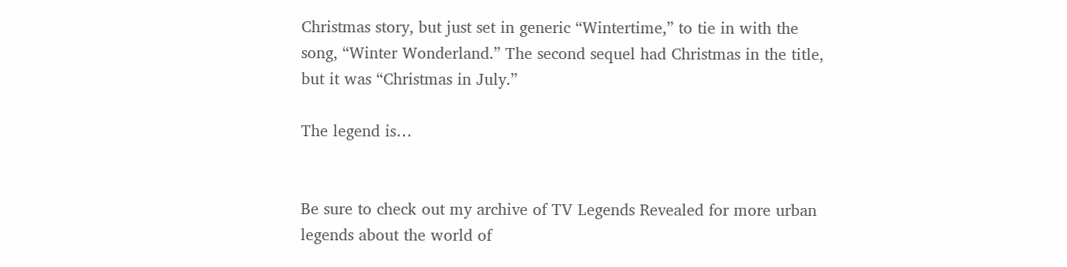Christmas story, but just set in generic “Wintertime,” to tie in with the song, “Winter Wonderland.” The second sequel had Christmas in the title, but it was “Christmas in July.”

The legend is…


Be sure to check out my archive of TV Legends Revealed for more urban legends about the world of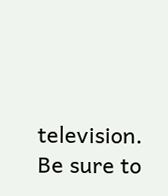television. Be sure to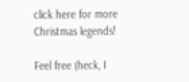click here for more Christmas legends!

Feel free (heck, I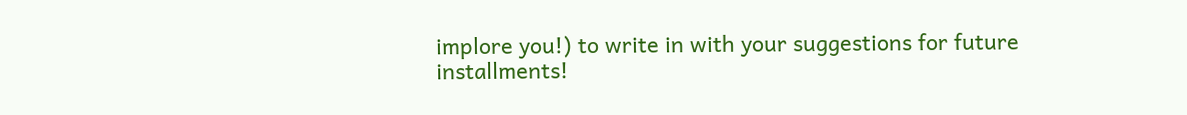implore you!) to write in with your suggestions for future installments!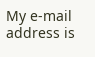My e-mail address is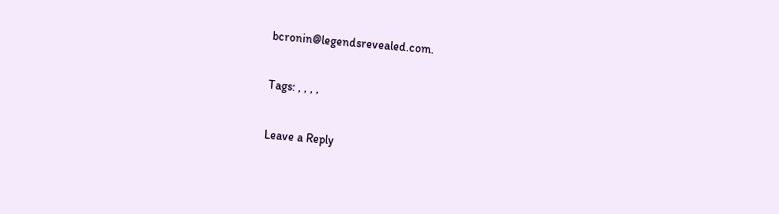bcronin@legendsrevealed.com.

Tags: , , , ,

Leave a Reply